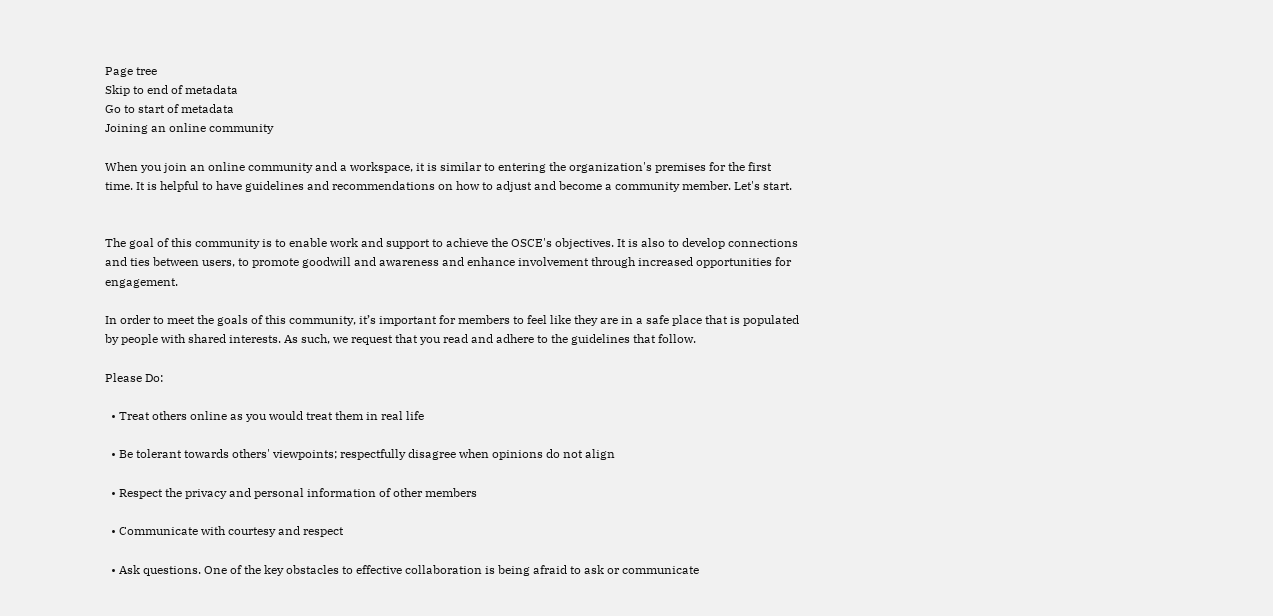Page tree
Skip to end of metadata
Go to start of metadata
Joining an online community

When you join an online community and a workspace, it is similar to entering the organization's premises for the first time. It is helpful to have guidelines and recommendations on how to adjust and become a community member. Let's start.


The goal of this community is to enable work and support to achieve the OSCE's objectives. It is also to develop connections and ties between users, to promote goodwill and awareness and enhance involvement through increased opportunities for engagement.

In order to meet the goals of this community, it’s important for members to feel like they are in a safe place that is populated by people with shared interests. As such, we request that you read and adhere to the guidelines that follow.

Please Do:

  • Treat others online as you would treat them in real life

  • Be tolerant towards others' viewpoints; respectfully disagree when opinions do not align

  • Respect the privacy and personal information of other members

  • Communicate with courtesy and respect

  • Ask questions. One of the key obstacles to effective collaboration is being afraid to ask or communicate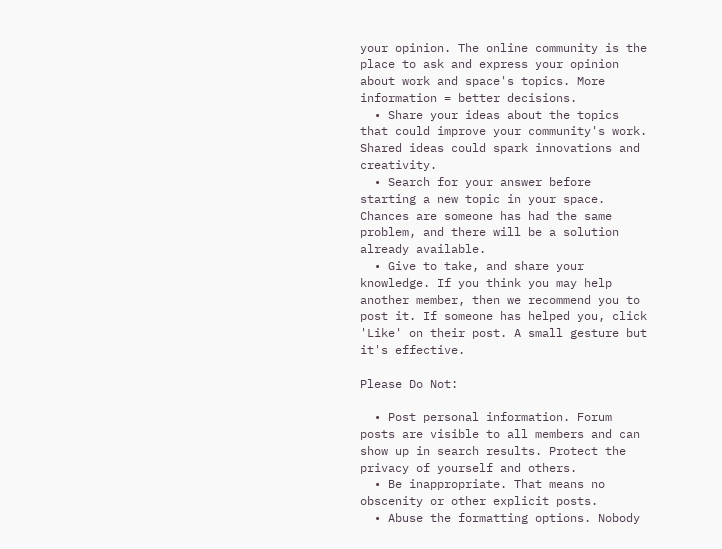your opinion. The online community is the place to ask and express your opinion about work and space's topics. More information = better decisions.
  • Share your ideas about the topics that could improve your community's work. Shared ideas could spark innovations and creativity.
  • Search for your answer before starting a new topic in your space. Chances are someone has had the same problem, and there will be a solution already available.
  • Give to take, and share your knowledge. If you think you may help another member, then we recommend you to post it. If someone has helped you, click 'Like' on their post. A small gesture but it's effective.

Please Do Not:

  • Post personal information. Forum posts are visible to all members and can show up in search results. Protect the privacy of yourself and others.
  • Be inappropriate. That means no obscenity or other explicit posts.
  • Abuse the formatting options. Nobody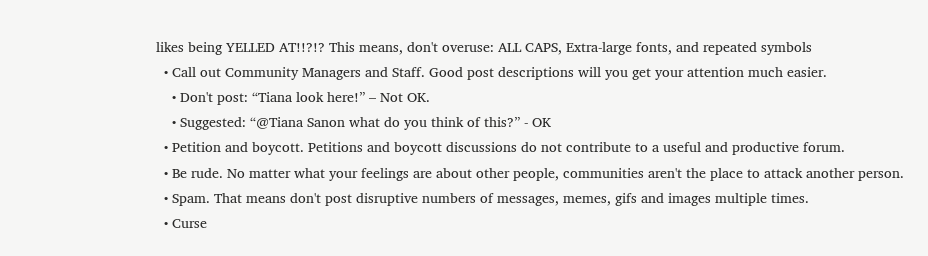likes being YELLED AT!!?!? This means, don't overuse: ALL CAPS, Extra-large fonts, and repeated symbols
  • Call out Community Managers and Staff. Good post descriptions will you get your attention much easier.
    • Don't post: “Tiana look here!” – Not OK.
    • Suggested: “@Tiana Sanon what do you think of this?” - OK
  • Petition and boycott. Petitions and boycott discussions do not contribute to a useful and productive forum.
  • Be rude. No matter what your feelings are about other people, communities aren't the place to attack another person.
  • Spam. That means don't post disruptive numbers of messages, memes, gifs and images multiple times.
  • Curse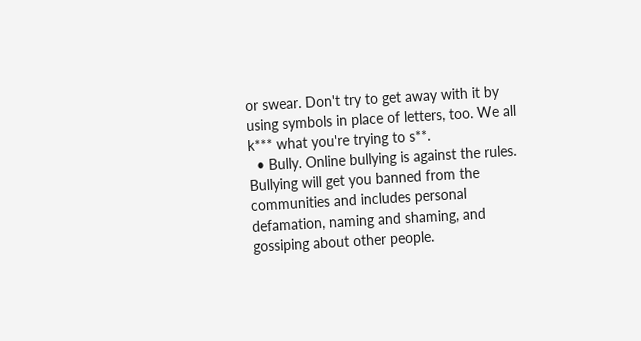or swear. Don't try to get away with it by using symbols in place of letters, too. We all k*** what you're trying to s**.
  • Bully. Online bullying is against the rules. Bullying will get you banned from the communities and includes personal defamation, naming and shaming, and gossiping about other people.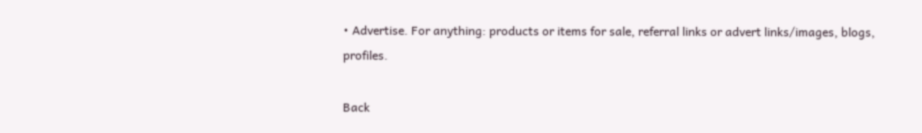• Advertise. For anything: products or items for sale, referral links or advert links/images, blogs, profiles.

Back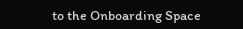to the Onboarding Space